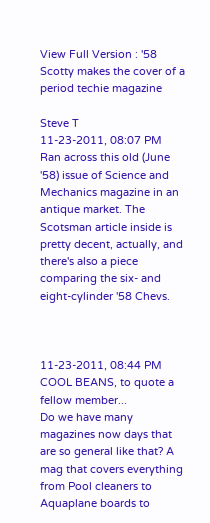View Full Version : '58 Scotty makes the cover of a period techie magazine

Steve T
11-23-2011, 08:07 PM
Ran across this old (June '58) issue of Science and Mechanics magazine in an antique market. The Scotsman article inside is pretty decent, actually, and there's also a piece comparing the six- and eight-cylinder '58 Chevs.



11-23-2011, 08:44 PM
COOL BEANS, to quote a fellow member...
Do we have many magazines now days that are so general like that? A mag that covers everything from Pool cleaners to Aquaplane boards to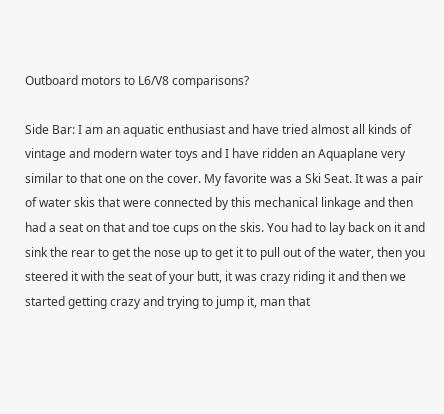Outboard motors to L6/V8 comparisons?

Side Bar: I am an aquatic enthusiast and have tried almost all kinds of vintage and modern water toys and I have ridden an Aquaplane very similar to that one on the cover. My favorite was a Ski Seat. It was a pair of water skis that were connected by this mechanical linkage and then had a seat on that and toe cups on the skis. You had to lay back on it and sink the rear to get the nose up to get it to pull out of the water, then you steered it with the seat of your butt, it was crazy riding it and then we started getting crazy and trying to jump it, man that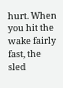hurt. When you hit the wake fairly fast, the sled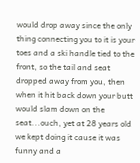would drop away since the only thing connecting you to it is your toes and a ski handle tied to the front, so the tail and seat dropped away from you, then when it hit back down your butt would slam down on the seat...ouch, yet at 28 years old we kept doing it cause it was funny and a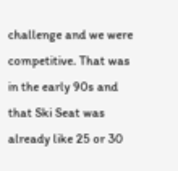challenge and we were competitive. That was in the early 90s and that Ski Seat was already like 25 or 30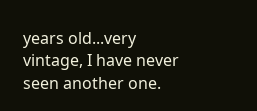years old...very vintage, I have never seen another one.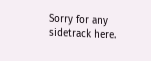Sorry for any sidetrack here.